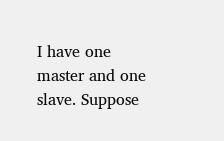I have one master and one slave. Suppose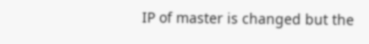IP of master is changed but the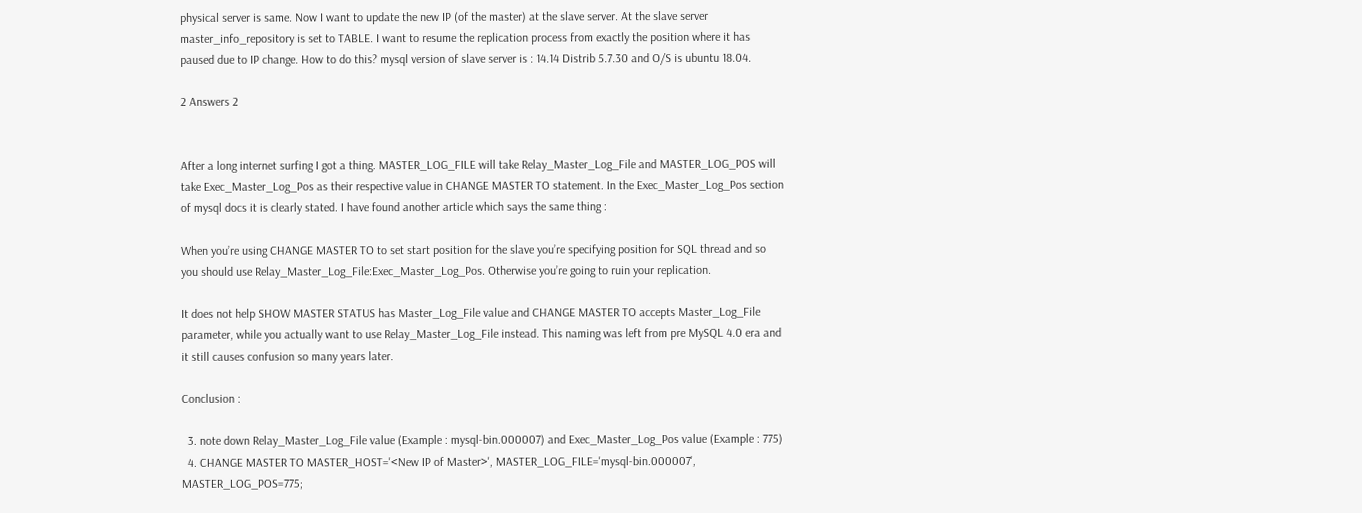physical server is same. Now I want to update the new IP (of the master) at the slave server. At the slave server master_info_repository is set to TABLE. I want to resume the replication process from exactly the position where it has paused due to IP change. How to do this? mysql version of slave server is : 14.14 Distrib 5.7.30 and O/S is ubuntu 18.04.

2 Answers 2


After a long internet surfing I got a thing. MASTER_LOG_FILE will take Relay_Master_Log_File and MASTER_LOG_POS will take Exec_Master_Log_Pos as their respective value in CHANGE MASTER TO statement. In the Exec_Master_Log_Pos section of mysql docs it is clearly stated. I have found another article which says the same thing :

When you’re using CHANGE MASTER TO to set start position for the slave you’re specifying position for SQL thread and so you should use Relay_Master_Log_File:Exec_Master_Log_Pos. Otherwise you’re going to ruin your replication.

It does not help SHOW MASTER STATUS has Master_Log_File value and CHANGE MASTER TO accepts Master_Log_File parameter, while you actually want to use Relay_Master_Log_File instead. This naming was left from pre MySQL 4.0 era and it still causes confusion so many years later.

Conclusion :

  3. note down Relay_Master_Log_File value (Example : mysql-bin.000007) and Exec_Master_Log_Pos value (Example : 775)
  4. CHANGE MASTER TO MASTER_HOST='<New IP of Master>', MASTER_LOG_FILE='mysql-bin.000007', MASTER_LOG_POS=775;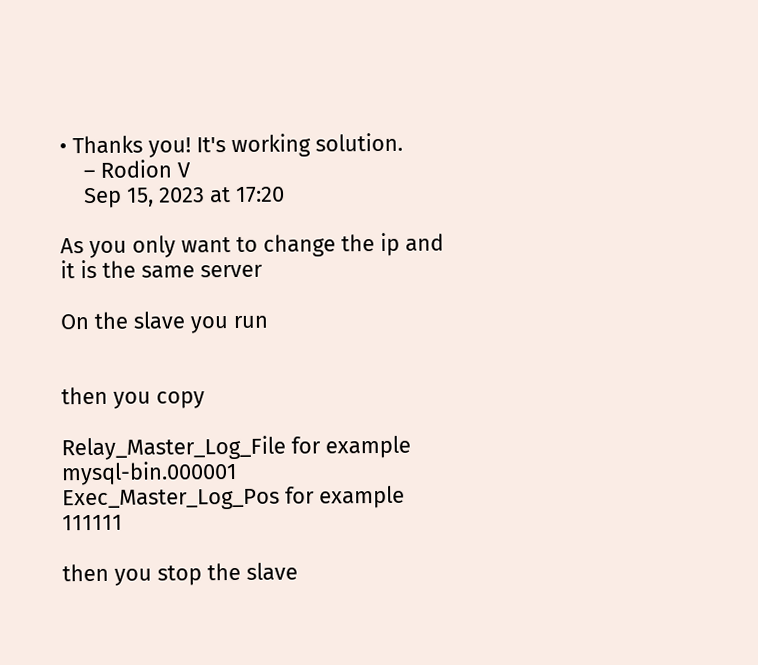• Thanks you! It's working solution.
    – Rodion V
    Sep 15, 2023 at 17:20

As you only want to change the ip and it is the same server

On the slave you run


then you copy

Relay_Master_Log_File for example mysql-bin.000001
Exec_Master_Log_Pos for example 111111

then you stop the slave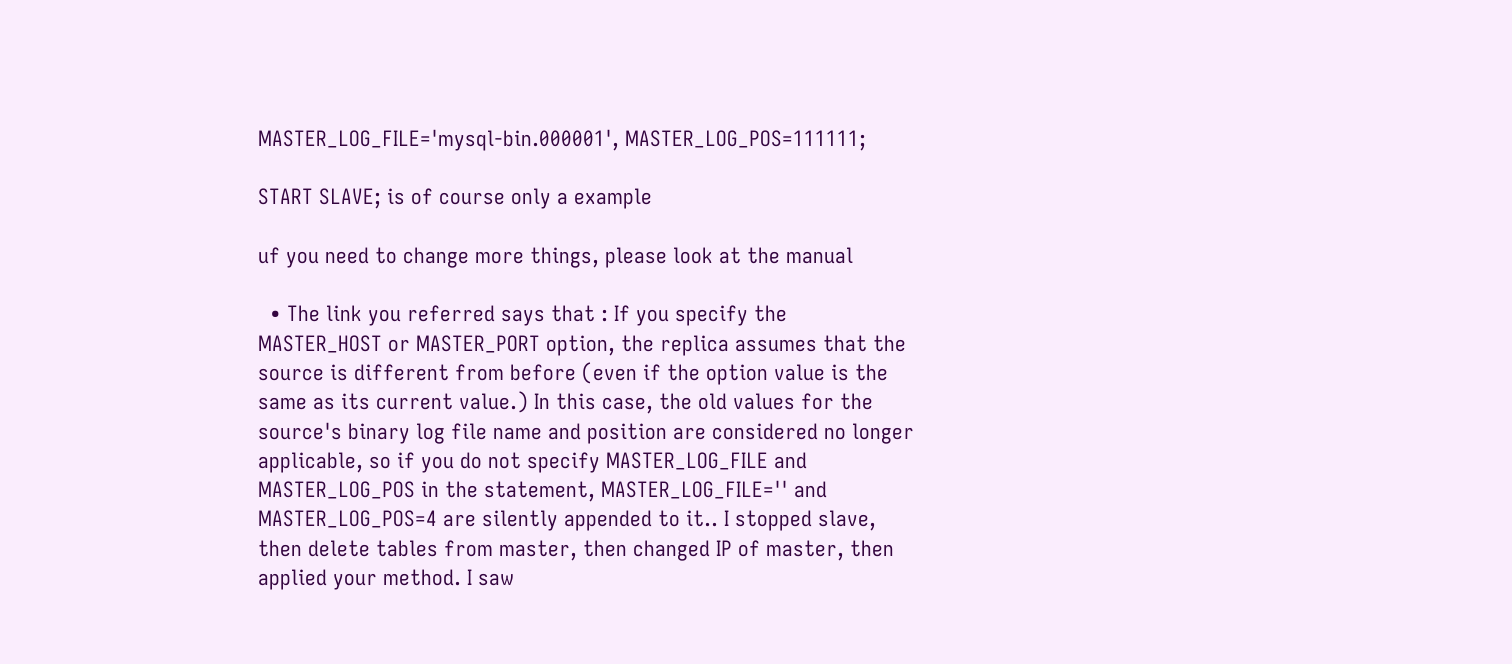MASTER_LOG_FILE='mysql-bin.000001', MASTER_LOG_POS=111111;

START SLAVE; is of course only a example

uf you need to change more things, please look at the manual

  • The link you referred says that : If you specify the MASTER_HOST or MASTER_PORT option, the replica assumes that the source is different from before (even if the option value is the same as its current value.) In this case, the old values for the source's binary log file name and position are considered no longer applicable, so if you do not specify MASTER_LOG_FILE and MASTER_LOG_POS in the statement, MASTER_LOG_FILE='' and MASTER_LOG_POS=4 are silently appended to it.. I stopped slave, then delete tables from master, then changed IP of master, then applied your method. I saw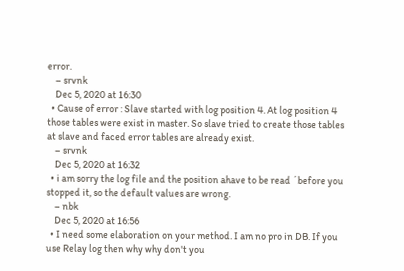error.
    – srvnk
    Dec 5, 2020 at 16:30
  • Cause of error : Slave started with log position 4. At log position 4 those tables were exist in master. So slave tried to create those tables at slave and faced error tables are already exist.
    – srvnk
    Dec 5, 2020 at 16:32
  • i am sorry the log file and the position ahave to be read ´before you stopped it, so the default values are wrong.
    – nbk
    Dec 5, 2020 at 16:56
  • I need some elaboration on your method. I am no pro in DB. If you use Relay log then why why don't you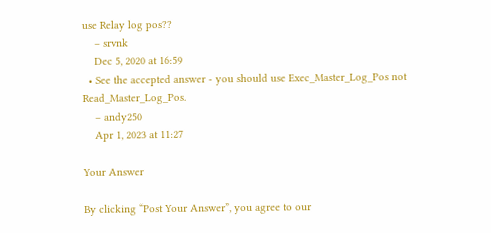use Relay log pos??
    – srvnk
    Dec 5, 2020 at 16:59
  • See the accepted answer - you should use Exec_Master_Log_Pos not Read_Master_Log_Pos.
    – andy250
    Apr 1, 2023 at 11:27

Your Answer

By clicking “Post Your Answer”, you agree to our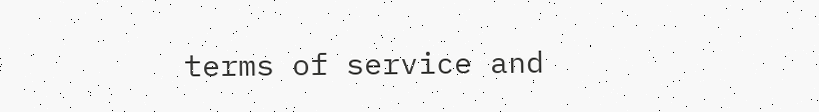terms of service and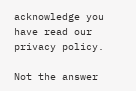acknowledge you have read our privacy policy.

Not the answer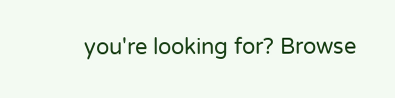you're looking for? Browse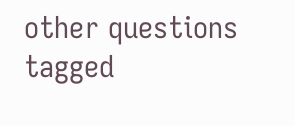other questions tagged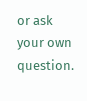or ask your own question.